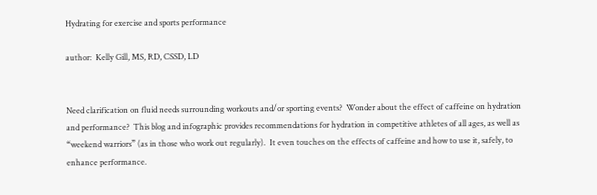Hydrating for exercise and sports performance

author:  Kelly Gill, MS, RD, CSSD, LD


Need clarification on fluid needs surrounding workouts and/or sporting events?  Wonder about the effect of caffeine on hydration and performance?  This blog and infographic provides recommendations for hydration in competitive athletes of all ages, as well as “weekend warriors” (as in those who work out regularly).  It even touches on the effects of caffeine and how to use it, safely, to enhance performance.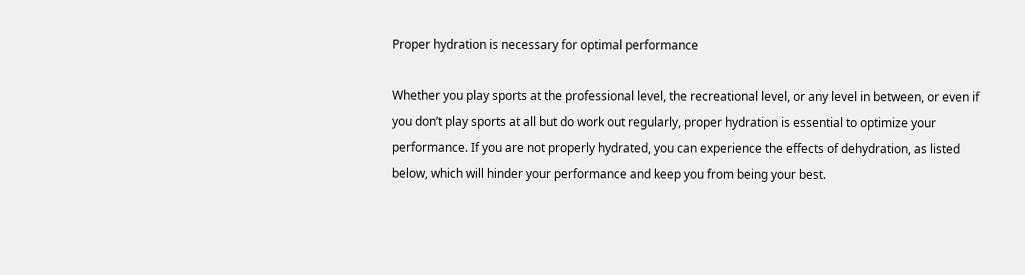Proper hydration is necessary for optimal performance

Whether you play sports at the professional level, the recreational level, or any level in between, or even if you don’t play sports at all but do work out regularly, proper hydration is essential to optimize your performance. If you are not properly hydrated, you can experience the effects of dehydration, as listed below, which will hinder your performance and keep you from being your best.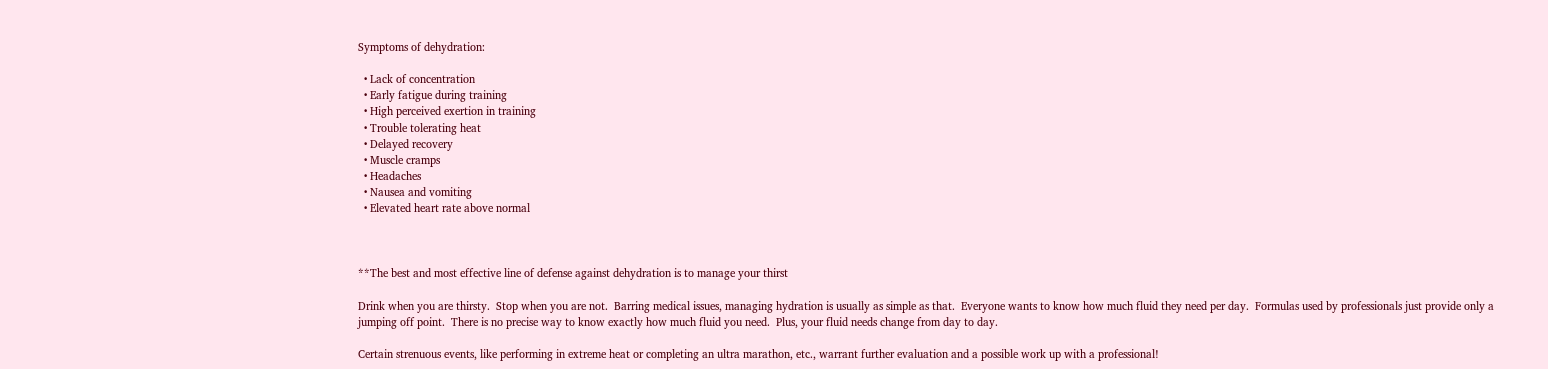Symptoms of dehydration:

  • Lack of concentration
  • Early fatigue during training
  • High perceived exertion in training
  • Trouble tolerating heat
  • Delayed recovery
  • Muscle cramps
  • Headaches
  • Nausea and vomiting
  • Elevated heart rate above normal



**The best and most effective line of defense against dehydration is to manage your thirst

Drink when you are thirsty.  Stop when you are not.  Barring medical issues, managing hydration is usually as simple as that.  Everyone wants to know how much fluid they need per day.  Formulas used by professionals just provide only a jumping off point.  There is no precise way to know exactly how much fluid you need.  Plus, your fluid needs change from day to day.

Certain strenuous events, like performing in extreme heat or completing an ultra marathon, etc., warrant further evaluation and a possible work up with a professional!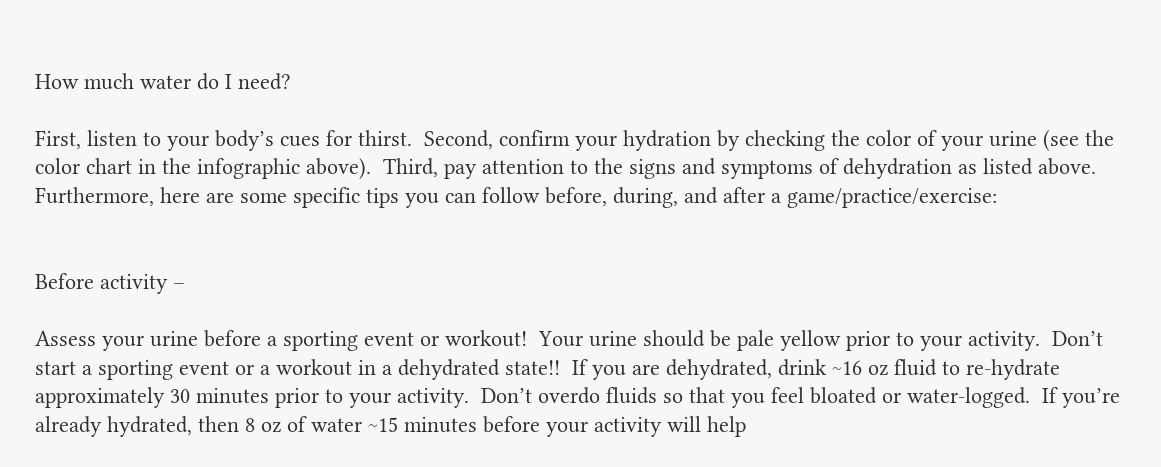How much water do I need?

First, listen to your body’s cues for thirst.  Second, confirm your hydration by checking the color of your urine (see the color chart in the infographic above).  Third, pay attention to the signs and symptoms of dehydration as listed above.  Furthermore, here are some specific tips you can follow before, during, and after a game/practice/exercise:


Before activity –

Assess your urine before a sporting event or workout!  Your urine should be pale yellow prior to your activity.  Don’t start a sporting event or a workout in a dehydrated state!!  If you are dehydrated, drink ~16 oz fluid to re-hydrate approximately 30 minutes prior to your activity.  Don’t overdo fluids so that you feel bloated or water-logged.  If you’re already hydrated, then 8 oz of water ~15 minutes before your activity will help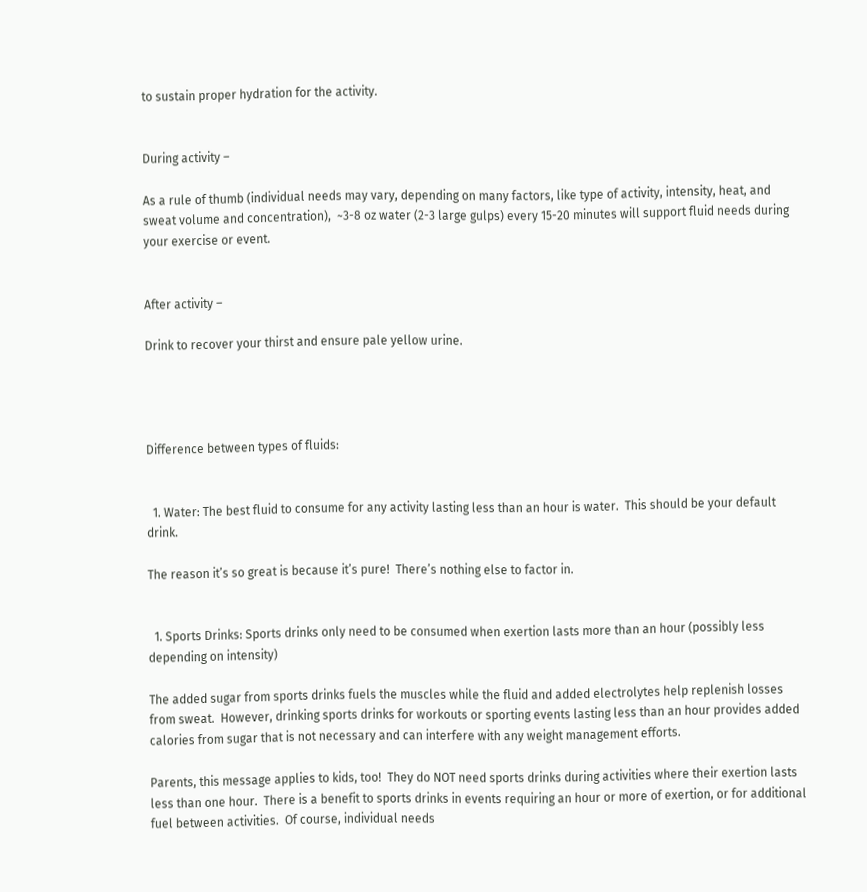to sustain proper hydration for the activity.


During activity –

As a rule of thumb (individual needs may vary, depending on many factors, like type of activity, intensity, heat, and sweat volume and concentration),  ~3-8 oz water (2-3 large gulps) every 15-20 minutes will support fluid needs during your exercise or event.


After activity –

Drink to recover your thirst and ensure pale yellow urine.




Difference between types of fluids:


  1. Water: The best fluid to consume for any activity lasting less than an hour is water.  This should be your default drink.

The reason it’s so great is because it’s pure!  There’s nothing else to factor in.


  1. Sports Drinks: Sports drinks only need to be consumed when exertion lasts more than an hour (possibly less depending on intensity)

The added sugar from sports drinks fuels the muscles while the fluid and added electrolytes help replenish losses from sweat.  However, drinking sports drinks for workouts or sporting events lasting less than an hour provides added calories from sugar that is not necessary and can interfere with any weight management efforts.

Parents, this message applies to kids, too!  They do NOT need sports drinks during activities where their exertion lasts less than one hour.  There is a benefit to sports drinks in events requiring an hour or more of exertion, or for additional fuel between activities.  Of course, individual needs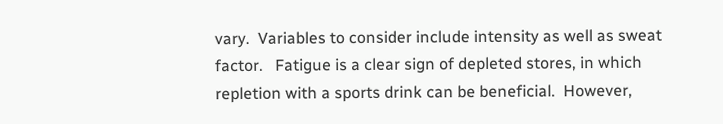vary.  Variables to consider include intensity as well as sweat factor.   Fatigue is a clear sign of depleted stores, in which repletion with a sports drink can be beneficial.  However,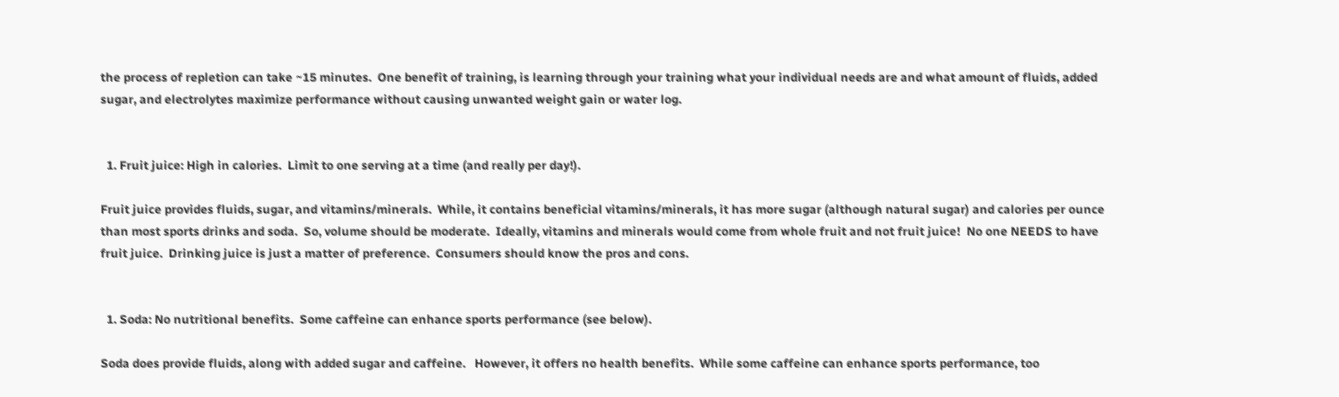the process of repletion can take ~15 minutes.  One benefit of training, is learning through your training what your individual needs are and what amount of fluids, added sugar, and electrolytes maximize performance without causing unwanted weight gain or water log.


  1. Fruit juice: High in calories.  Limit to one serving at a time (and really per day!).

Fruit juice provides fluids, sugar, and vitamins/minerals.  While, it contains beneficial vitamins/minerals, it has more sugar (although natural sugar) and calories per ounce than most sports drinks and soda.  So, volume should be moderate.  Ideally, vitamins and minerals would come from whole fruit and not fruit juice!  No one NEEDS to have fruit juice.  Drinking juice is just a matter of preference.  Consumers should know the pros and cons.


  1. Soda: No nutritional benefits.  Some caffeine can enhance sports performance (see below).

Soda does provide fluids, along with added sugar and caffeine.   However, it offers no health benefits.  While some caffeine can enhance sports performance, too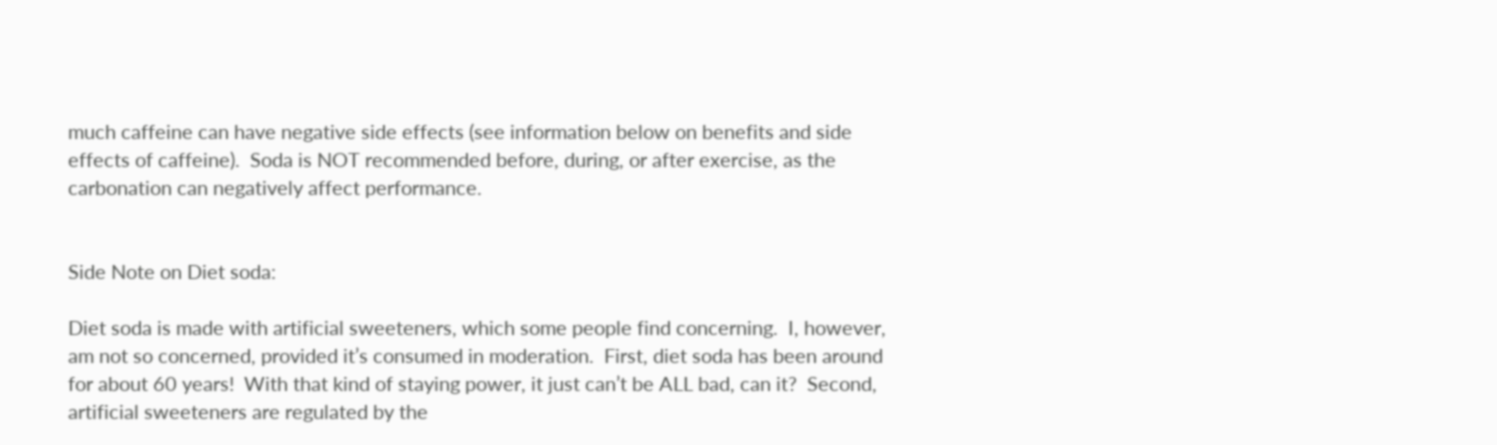much caffeine can have negative side effects (see information below on benefits and side effects of caffeine).  Soda is NOT recommended before, during, or after exercise, as the carbonation can negatively affect performance.


Side Note on Diet soda:

Diet soda is made with artificial sweeteners, which some people find concerning.  I, however, am not so concerned, provided it’s consumed in moderation.  First, diet soda has been around for about 60 years!  With that kind of staying power, it just can’t be ALL bad, can it?  Second, artificial sweeteners are regulated by the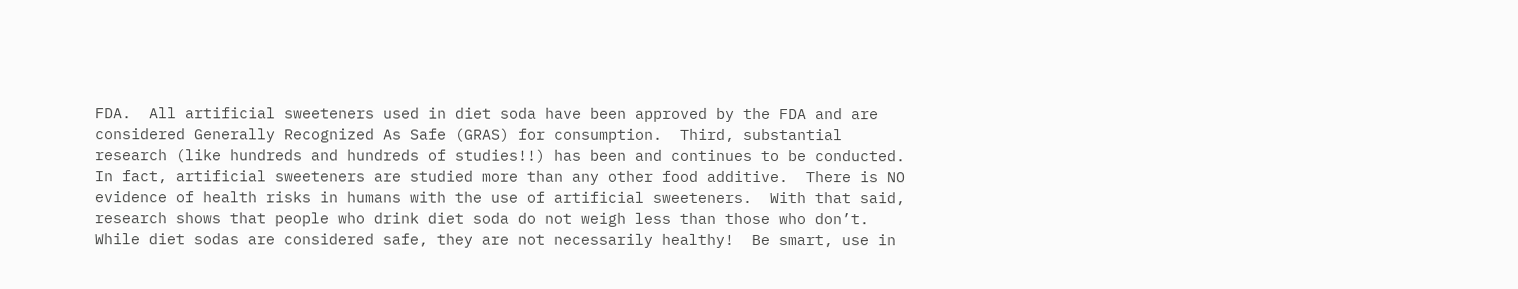FDA.  All artificial sweeteners used in diet soda have been approved by the FDA and are considered Generally Recognized As Safe (GRAS) for consumption.  Third, substantial research (like hundreds and hundreds of studies!!) has been and continues to be conducted.  In fact, artificial sweeteners are studied more than any other food additive.  There is NO evidence of health risks in humans with the use of artificial sweeteners.  With that said, research shows that people who drink diet soda do not weigh less than those who don’t.  While diet sodas are considered safe, they are not necessarily healthy!  Be smart, use in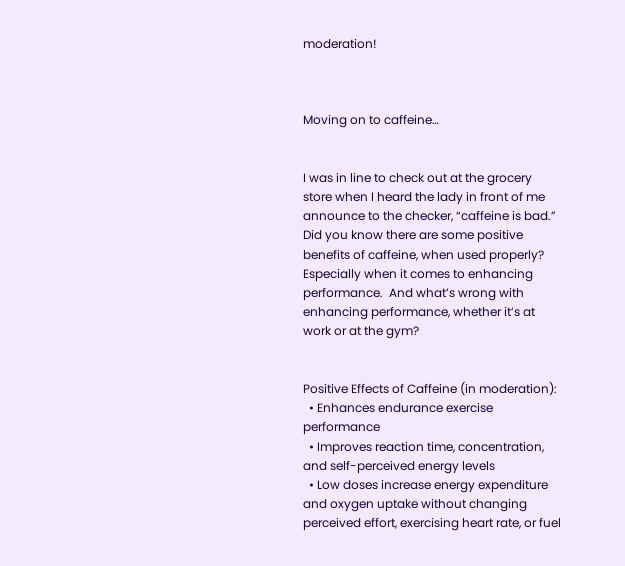moderation!



Moving on to caffeine…


I was in line to check out at the grocery store when I heard the lady in front of me announce to the checker, “caffeine is bad.”  Did you know there are some positive benefits of caffeine, when used properly?  Especially when it comes to enhancing performance.  And what’s wrong with enhancing performance, whether it’s at work or at the gym?


Positive Effects of Caffeine (in moderation):
  • Enhances endurance exercise performance
  • Improves reaction time, concentration, and self-perceived energy levels
  • Low doses increase energy expenditure and oxygen uptake without changing perceived effort, exercising heart rate, or fuel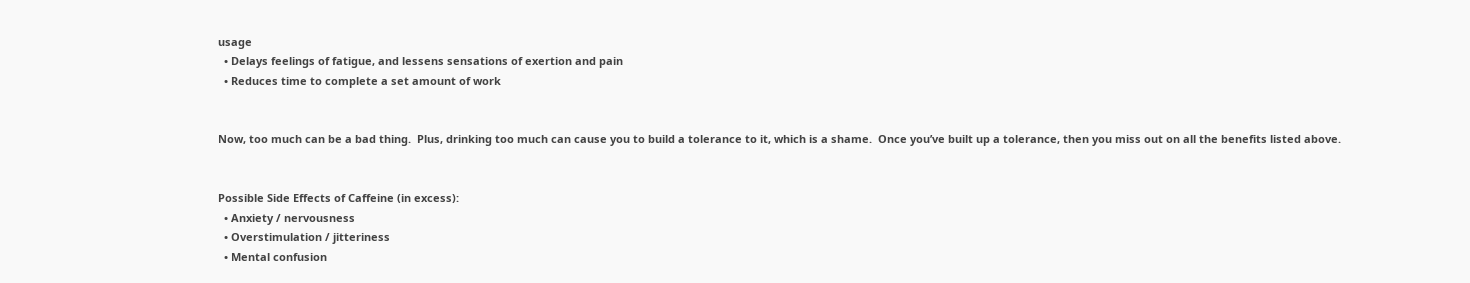usage
  • Delays feelings of fatigue, and lessens sensations of exertion and pain
  • Reduces time to complete a set amount of work


Now, too much can be a bad thing.  Plus, drinking too much can cause you to build a tolerance to it, which is a shame.  Once you’ve built up a tolerance, then you miss out on all the benefits listed above.


Possible Side Effects of Caffeine (in excess):
  • Anxiety / nervousness
  • Overstimulation / jitteriness
  • Mental confusion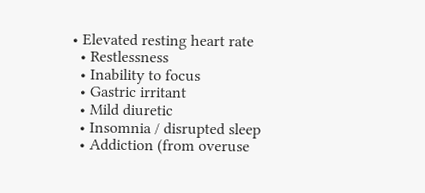• Elevated resting heart rate
  • Restlessness
  • Inability to focus
  • Gastric irritant
  • Mild diuretic
  • Insomnia / disrupted sleep
  • Addiction (from overuse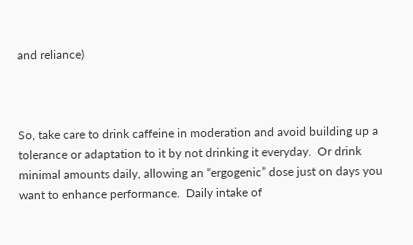and reliance)



So, take care to drink caffeine in moderation and avoid building up a tolerance or adaptation to it by not drinking it everyday.  Or drink minimal amounts daily, allowing an “ergogenic” dose just on days you want to enhance performance.  Daily intake of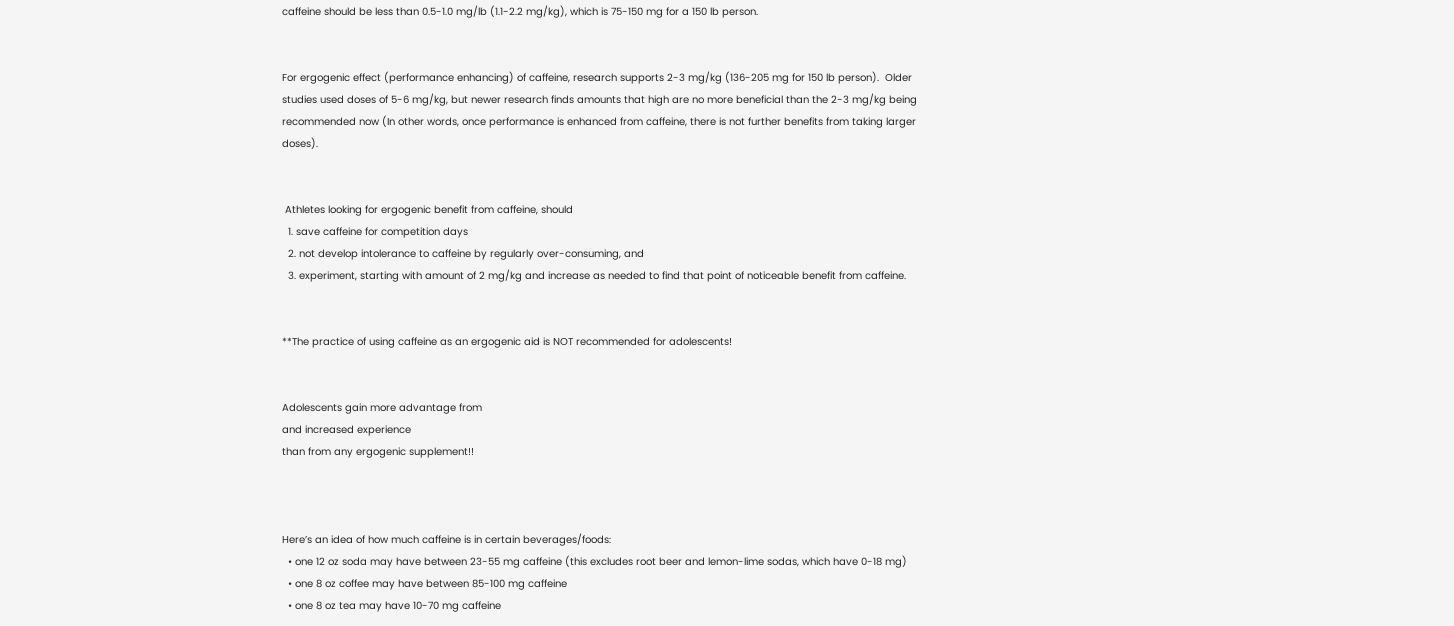caffeine should be less than 0.5-1.0 mg/lb (1.1-2.2 mg/kg), which is 75-150 mg for a 150 lb person.


For ergogenic effect (performance enhancing) of caffeine, research supports 2-3 mg/kg (136-205 mg for 150 lb person).  Older studies used doses of 5-6 mg/kg, but newer research finds amounts that high are no more beneficial than the 2-3 mg/kg being recommended now (In other words, once performance is enhanced from caffeine, there is not further benefits from taking larger doses).


 Athletes looking for ergogenic benefit from caffeine, should
  1. save caffeine for competition days
  2. not develop intolerance to caffeine by regularly over-consuming, and
  3. experiment, starting with amount of 2 mg/kg and increase as needed to find that point of noticeable benefit from caffeine.


**The practice of using caffeine as an ergogenic aid is NOT recommended for adolescents!


Adolescents gain more advantage from
and increased experience
than from any ergogenic supplement!!



Here’s an idea of how much caffeine is in certain beverages/foods:
  • one 12 oz soda may have between 23-55 mg caffeine (this excludes root beer and lemon-lime sodas, which have 0-18 mg)
  • one 8 oz coffee may have between 85-100 mg caffeine
  • one 8 oz tea may have 10-70 mg caffeine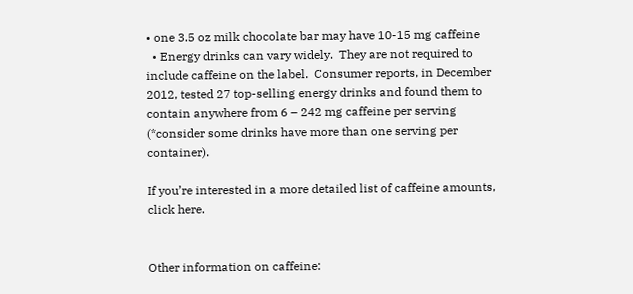• one 3.5 oz milk chocolate bar may have 10-15 mg caffeine
  • Energy drinks can vary widely.  They are not required to include caffeine on the label.  Consumer reports, in December 2012, tested 27 top-selling energy drinks and found them to contain anywhere from 6 – 242 mg caffeine per serving (*consider some drinks have more than one serving per container).

If you’re interested in a more detailed list of caffeine amounts, click here.


Other information on caffeine: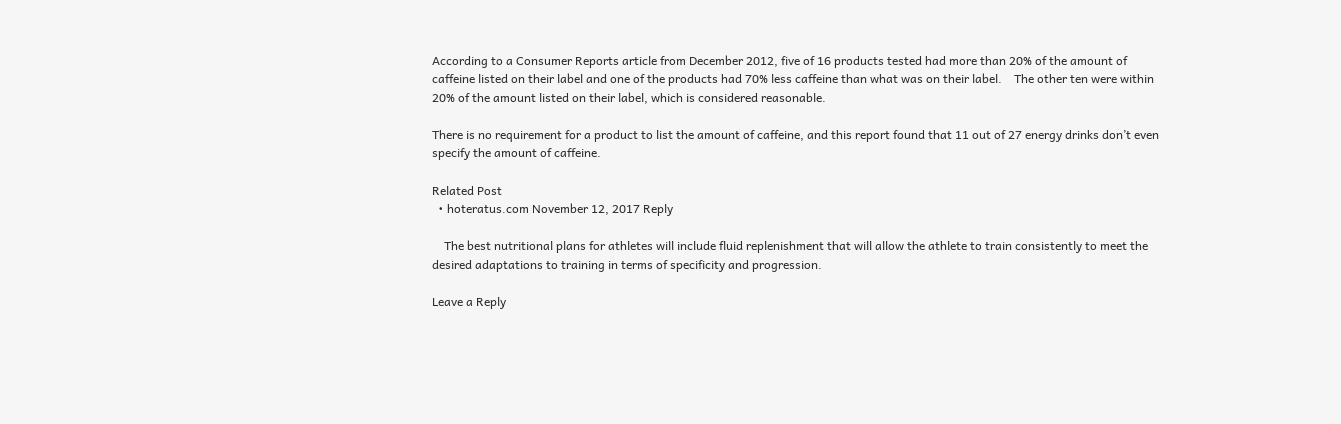According to a Consumer Reports article from December 2012, five of 16 products tested had more than 20% of the amount of caffeine listed on their label and one of the products had 70% less caffeine than what was on their label.    The other ten were within 20% of the amount listed on their label, which is considered reasonable.

There is no requirement for a product to list the amount of caffeine, and this report found that 11 out of 27 energy drinks don’t even specify the amount of caffeine.

Related Post
  • hoteratus.com November 12, 2017 Reply

    The best nutritional plans for athletes will include fluid replenishment that will allow the athlete to train consistently to meet the desired adaptations to training in terms of specificity and progression.

Leave a Reply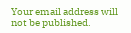Your email address will not be published.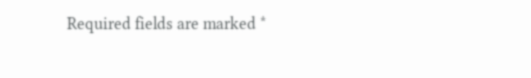Required fields are marked *